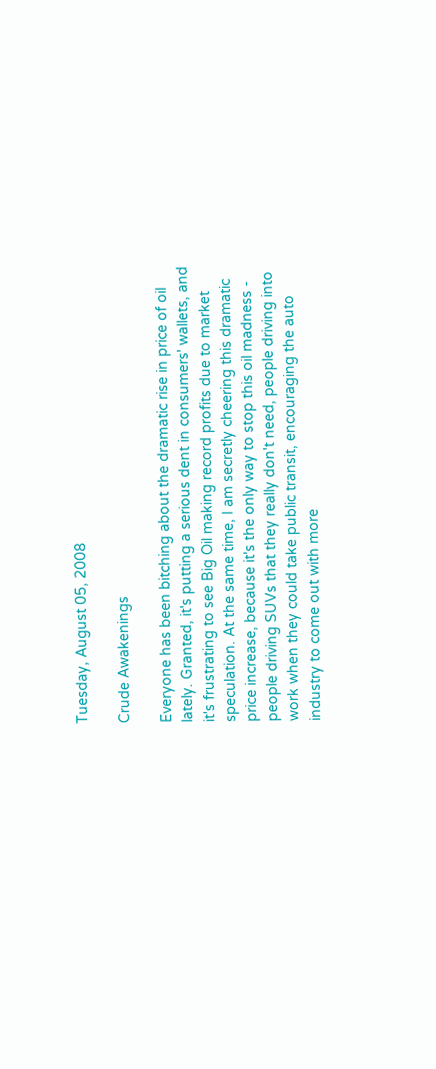Tuesday, August 05, 2008

Crude Awakenings

Everyone has been bitching about the dramatic rise in price of oil lately. Granted, it's putting a serious dent in consumers' wallets, and it's frustrating to see Big Oil making record profits due to market speculation. At the same time, I am secretly cheering this dramatic price increase, because it's the only way to stop this oil madness - people driving SUVs that they really don't need, people driving into work when they could take public transit, encouraging the auto industry to come out with more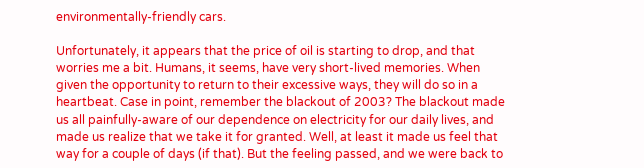environmentally-friendly cars.

Unfortunately, it appears that the price of oil is starting to drop, and that worries me a bit. Humans, it seems, have very short-lived memories. When given the opportunity to return to their excessive ways, they will do so in a heartbeat. Case in point, remember the blackout of 2003? The blackout made us all painfully-aware of our dependence on electricity for our daily lives, and made us realize that we take it for granted. Well, at least it made us feel that way for a couple of days (if that). But the feeling passed, and we were back to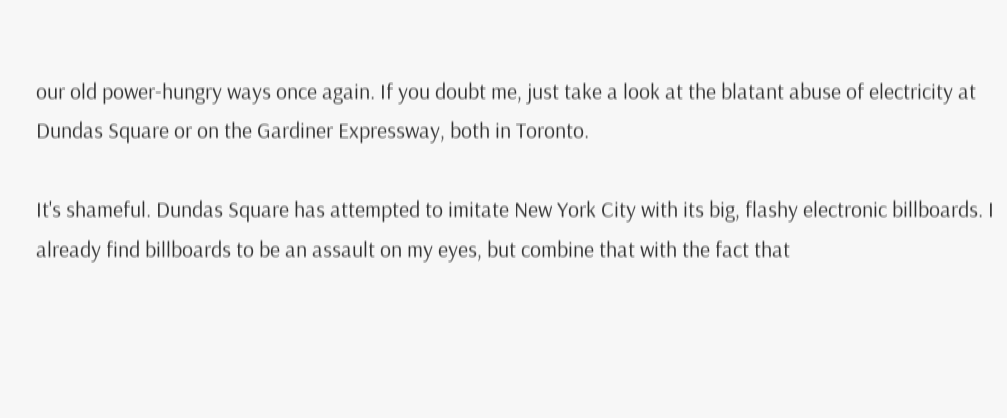our old power-hungry ways once again. If you doubt me, just take a look at the blatant abuse of electricity at Dundas Square or on the Gardiner Expressway, both in Toronto.

It's shameful. Dundas Square has attempted to imitate New York City with its big, flashy electronic billboards. I already find billboards to be an assault on my eyes, but combine that with the fact that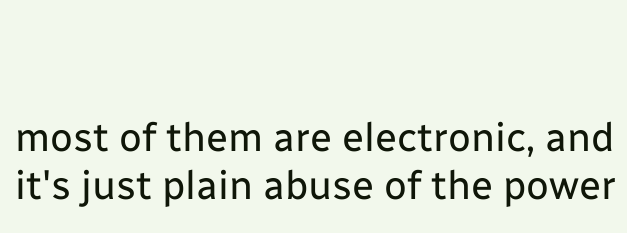most of them are electronic, and it's just plain abuse of the power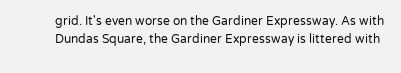grid. It's even worse on the Gardiner Expressway. As with Dundas Square, the Gardiner Expressway is littered with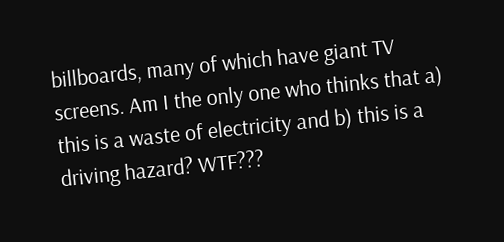billboards, many of which have giant TV screens. Am I the only one who thinks that a) this is a waste of electricity and b) this is a driving hazard? WTF???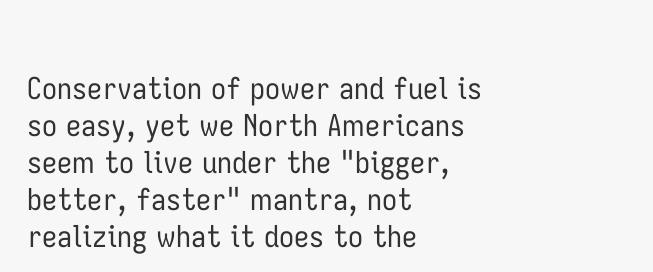Conservation of power and fuel is so easy, yet we North Americans seem to live under the "bigger, better, faster" mantra, not realizing what it does to the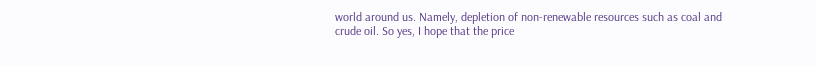world around us. Namely, depletion of non-renewable resources such as coal and crude oil. So yes, I hope that the price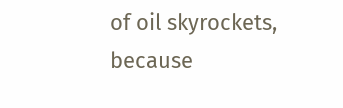of oil skyrockets, because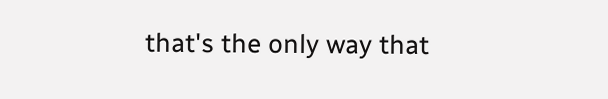that's the only way that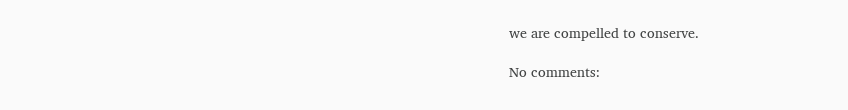we are compelled to conserve.

No comments: